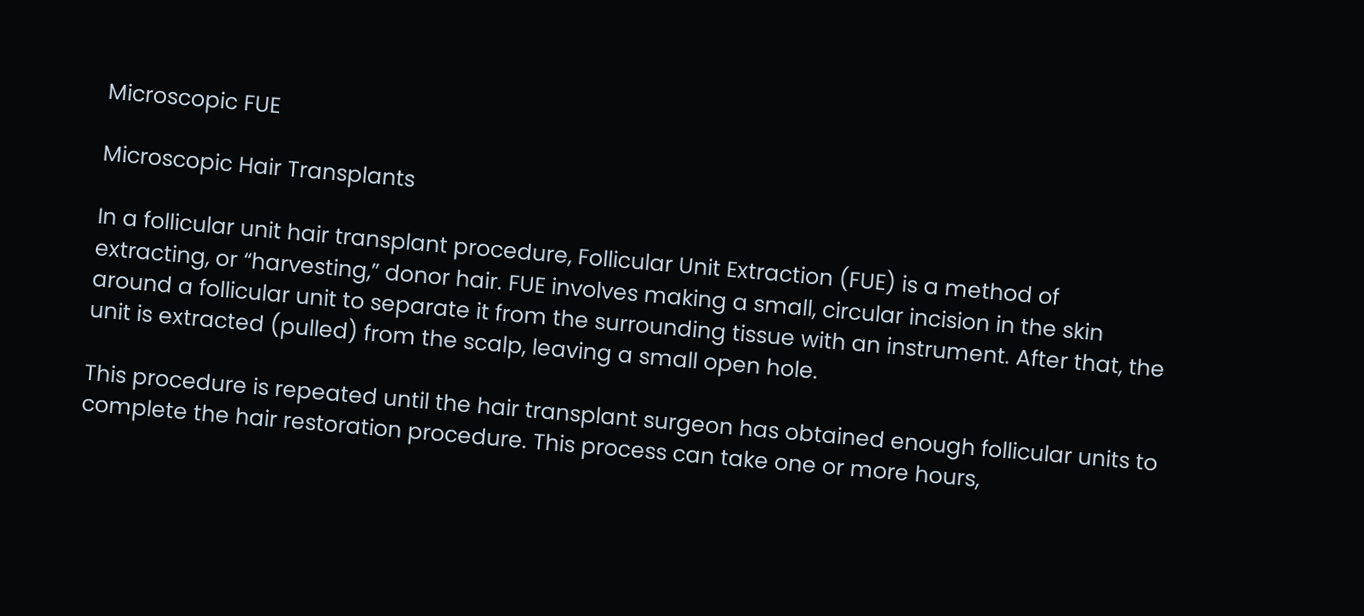Microscopic FUE

Microscopic Hair Transplants

In a follicular unit hair transplant procedure, Follicular Unit Extraction (FUE) is a method of extracting, or “harvesting,” donor hair. FUE involves making a small, circular incision in the skin around a follicular unit to separate it from the surrounding tissue with an instrument. After that, the unit is extracted (pulled) from the scalp, leaving a small open hole.

This procedure is repeated until the hair transplant surgeon has obtained enough follicular units to complete the hair restoration procedure. This process can take one or more hours,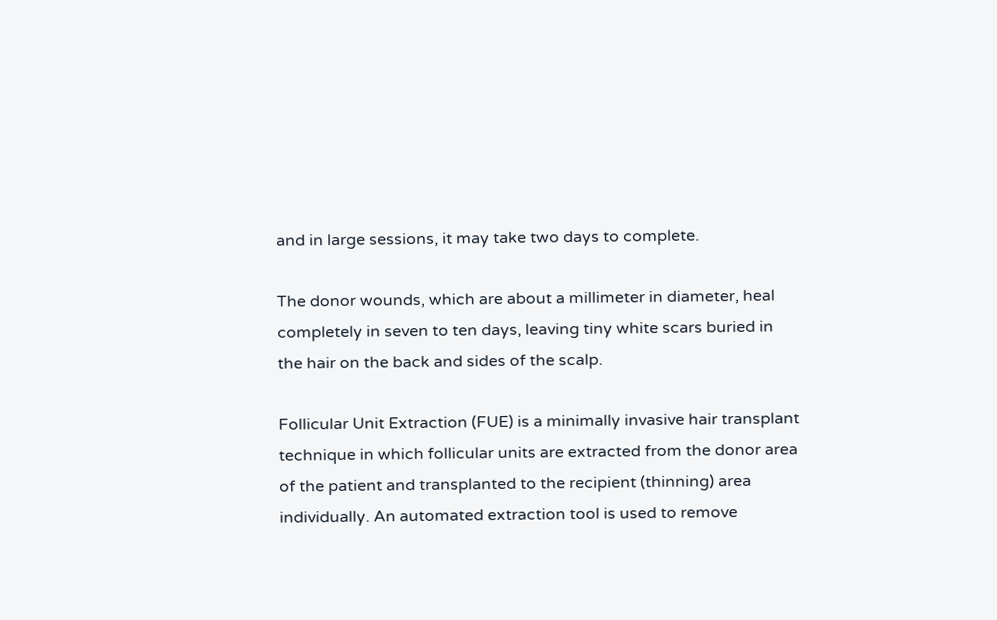and in large sessions, it may take two days to complete.

The donor wounds, which are about a millimeter in diameter, heal completely in seven to ten days, leaving tiny white scars buried in the hair on the back and sides of the scalp.

Follicular Unit Extraction (FUE) is a minimally invasive hair transplant technique in which follicular units are extracted from the donor area of the patient and transplanted to the recipient (thinning) area individually. An automated extraction tool is used to remove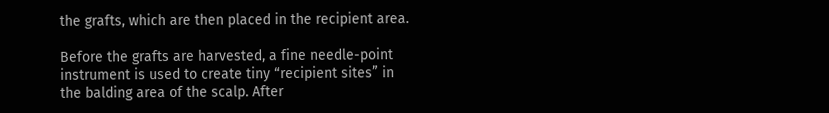the grafts, which are then placed in the recipient area.

Before the grafts are harvested, a fine needle-point instrument is used to create tiny “recipient sites” in the balding area of the scalp. After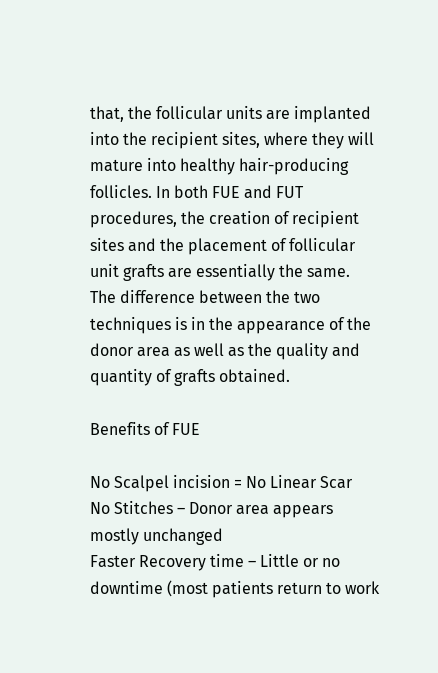that, the follicular units are implanted into the recipient sites, where they will mature into healthy hair-producing follicles. In both FUE and FUT procedures, the creation of recipient sites and the placement of follicular unit grafts are essentially the same. The difference between the two techniques is in the appearance of the donor area as well as the quality and quantity of grafts obtained.

Benefits of FUE

No Scalpel incision = No Linear Scar
No Stitches – Donor area appears mostly unchanged
Faster Recovery time – Little or no downtime (most patients return to work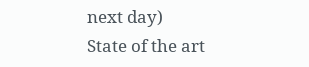next day)
State of the art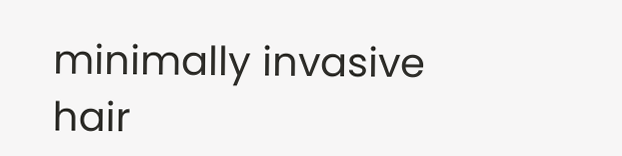minimally invasive hair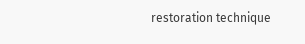restoration technique